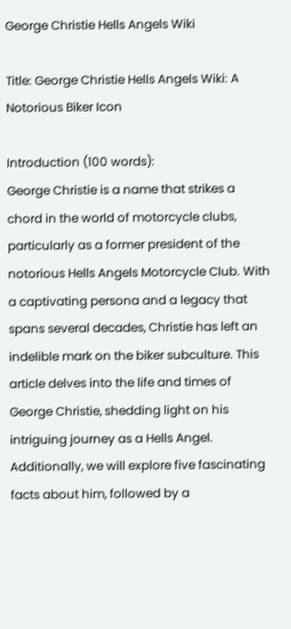George Christie Hells Angels Wiki

Title: George Christie Hells Angels Wiki: A Notorious Biker Icon

Introduction (100 words):
George Christie is a name that strikes a chord in the world of motorcycle clubs, particularly as a former president of the notorious Hells Angels Motorcycle Club. With a captivating persona and a legacy that spans several decades, Christie has left an indelible mark on the biker subculture. This article delves into the life and times of George Christie, shedding light on his intriguing journey as a Hells Angel. Additionally, we will explore five fascinating facts about him, followed by a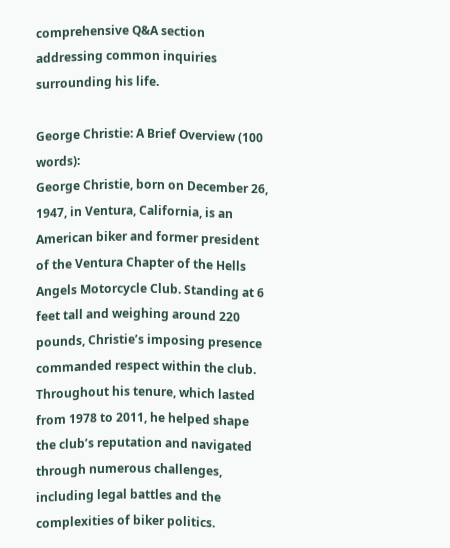comprehensive Q&A section addressing common inquiries surrounding his life.

George Christie: A Brief Overview (100 words):
George Christie, born on December 26, 1947, in Ventura, California, is an American biker and former president of the Ventura Chapter of the Hells Angels Motorcycle Club. Standing at 6 feet tall and weighing around 220 pounds, Christie’s imposing presence commanded respect within the club. Throughout his tenure, which lasted from 1978 to 2011, he helped shape the club’s reputation and navigated through numerous challenges, including legal battles and the complexities of biker politics.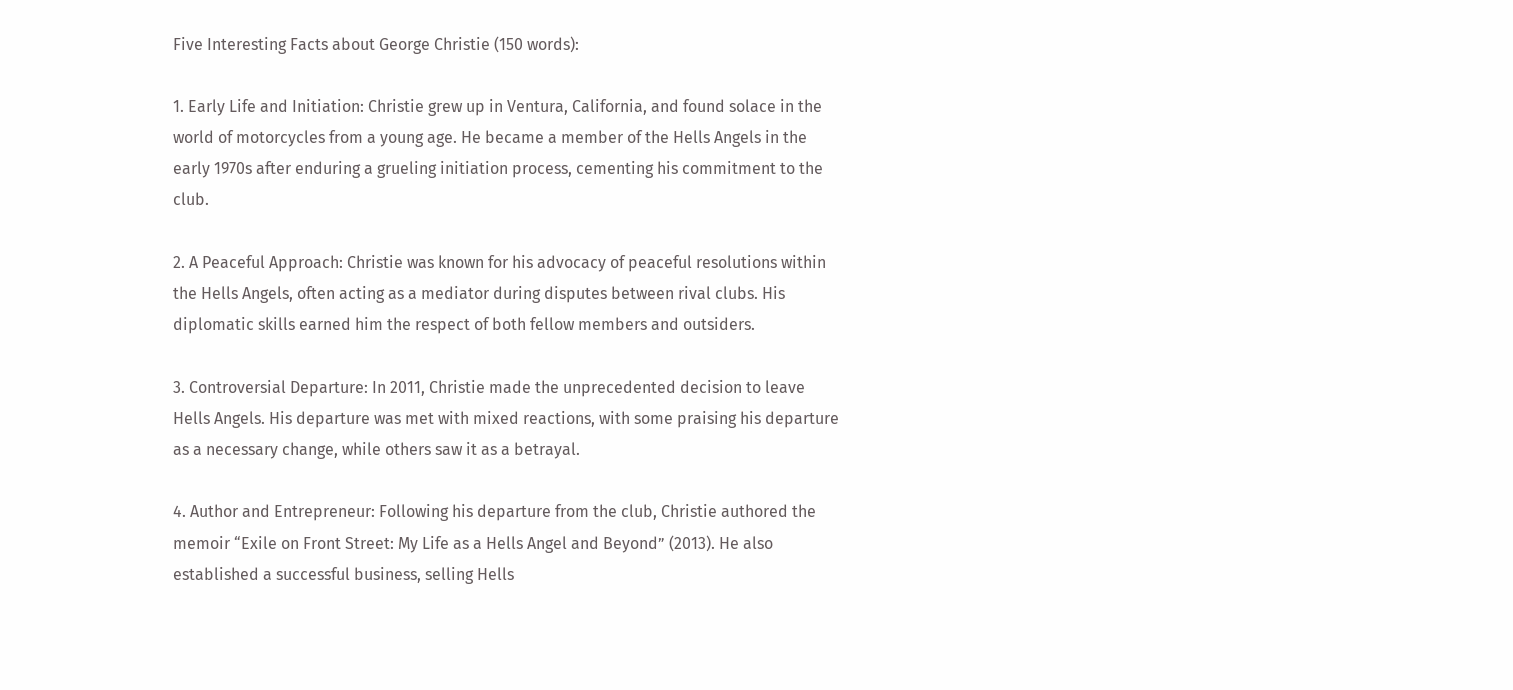Five Interesting Facts about George Christie (150 words):

1. Early Life and Initiation: Christie grew up in Ventura, California, and found solace in the world of motorcycles from a young age. He became a member of the Hells Angels in the early 1970s after enduring a grueling initiation process, cementing his commitment to the club.

2. A Peaceful Approach: Christie was known for his advocacy of peaceful resolutions within the Hells Angels, often acting as a mediator during disputes between rival clubs. His diplomatic skills earned him the respect of both fellow members and outsiders.

3. Controversial Departure: In 2011, Christie made the unprecedented decision to leave Hells Angels. His departure was met with mixed reactions, with some praising his departure as a necessary change, while others saw it as a betrayal.

4. Author and Entrepreneur: Following his departure from the club, Christie authored the memoir “Exile on Front Street: My Life as a Hells Angel and Beyond” (2013). He also established a successful business, selling Hells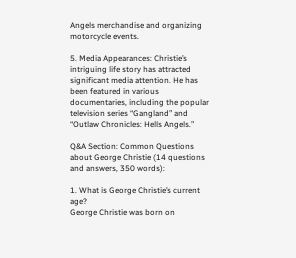Angels merchandise and organizing motorcycle events.

5. Media Appearances: Christie’s intriguing life story has attracted significant media attention. He has been featured in various documentaries, including the popular television series “Gangland” and “Outlaw Chronicles: Hells Angels.”

Q&A Section: Common Questions about George Christie (14 questions and answers, 350 words):

1. What is George Christie’s current age?
George Christie was born on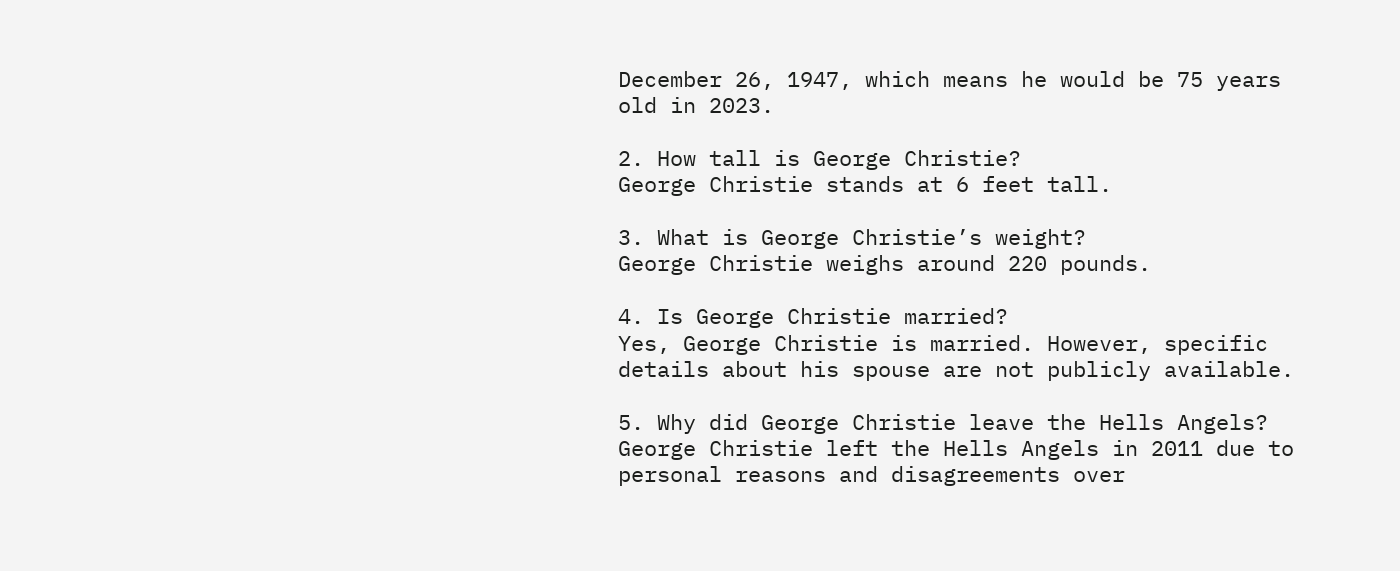December 26, 1947, which means he would be 75 years old in 2023.

2. How tall is George Christie?
George Christie stands at 6 feet tall.

3. What is George Christie’s weight?
George Christie weighs around 220 pounds.

4. Is George Christie married?
Yes, George Christie is married. However, specific details about his spouse are not publicly available.

5. Why did George Christie leave the Hells Angels?
George Christie left the Hells Angels in 2011 due to personal reasons and disagreements over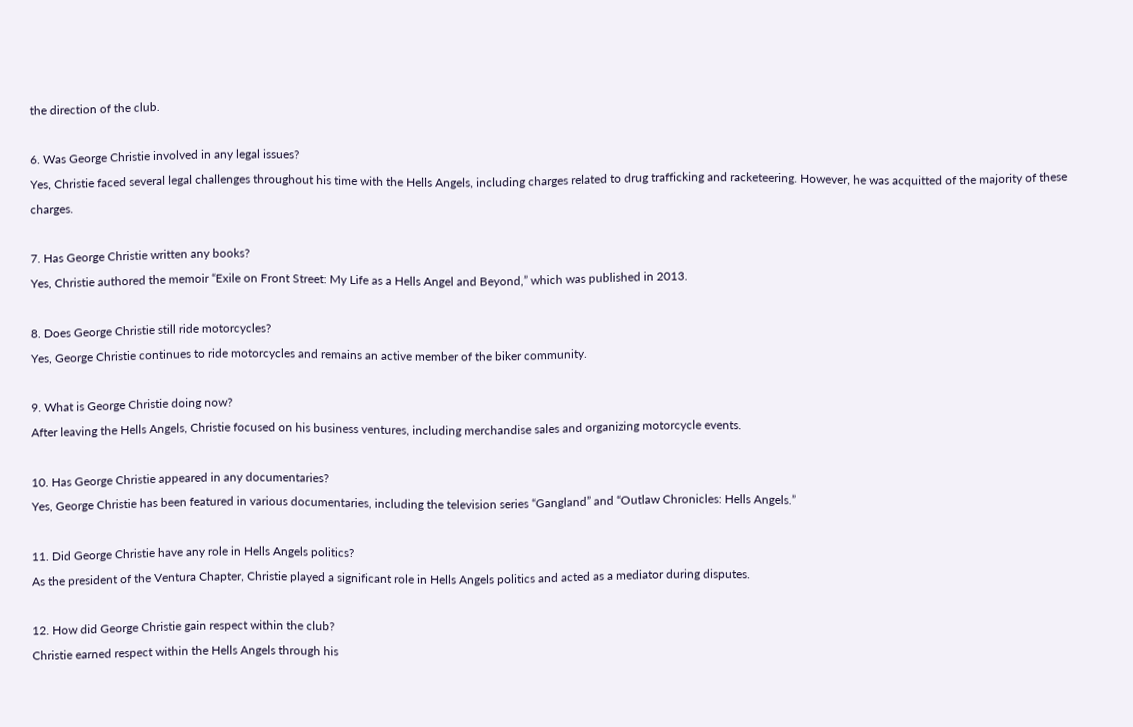the direction of the club.

6. Was George Christie involved in any legal issues?
Yes, Christie faced several legal challenges throughout his time with the Hells Angels, including charges related to drug trafficking and racketeering. However, he was acquitted of the majority of these charges.

7. Has George Christie written any books?
Yes, Christie authored the memoir “Exile on Front Street: My Life as a Hells Angel and Beyond,” which was published in 2013.

8. Does George Christie still ride motorcycles?
Yes, George Christie continues to ride motorcycles and remains an active member of the biker community.

9. What is George Christie doing now?
After leaving the Hells Angels, Christie focused on his business ventures, including merchandise sales and organizing motorcycle events.

10. Has George Christie appeared in any documentaries?
Yes, George Christie has been featured in various documentaries, including the television series “Gangland” and “Outlaw Chronicles: Hells Angels.”

11. Did George Christie have any role in Hells Angels politics?
As the president of the Ventura Chapter, Christie played a significant role in Hells Angels politics and acted as a mediator during disputes.

12. How did George Christie gain respect within the club?
Christie earned respect within the Hells Angels through his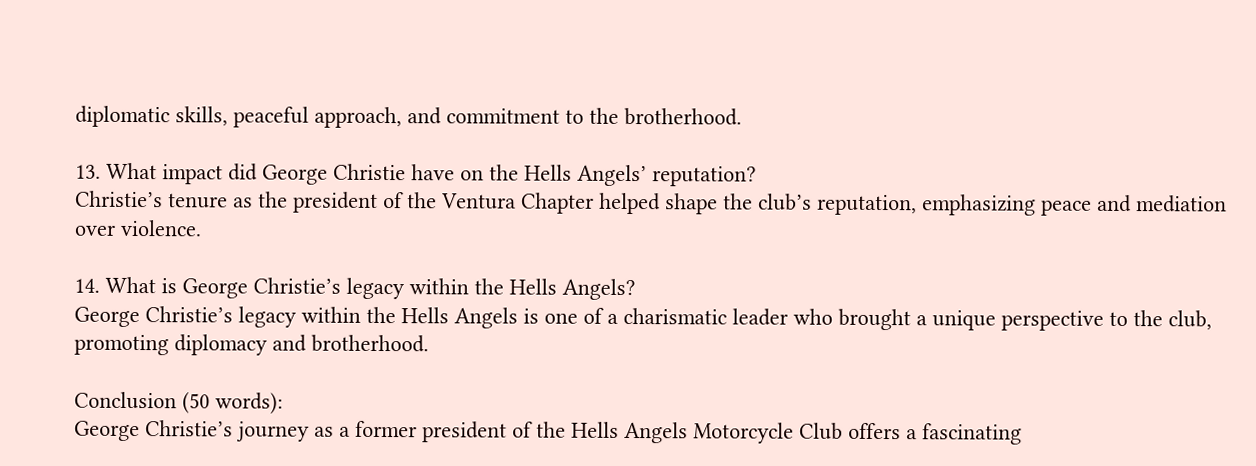diplomatic skills, peaceful approach, and commitment to the brotherhood.

13. What impact did George Christie have on the Hells Angels’ reputation?
Christie’s tenure as the president of the Ventura Chapter helped shape the club’s reputation, emphasizing peace and mediation over violence.

14. What is George Christie’s legacy within the Hells Angels?
George Christie’s legacy within the Hells Angels is one of a charismatic leader who brought a unique perspective to the club, promoting diplomacy and brotherhood.

Conclusion (50 words):
George Christie’s journey as a former president of the Hells Angels Motorcycle Club offers a fascinating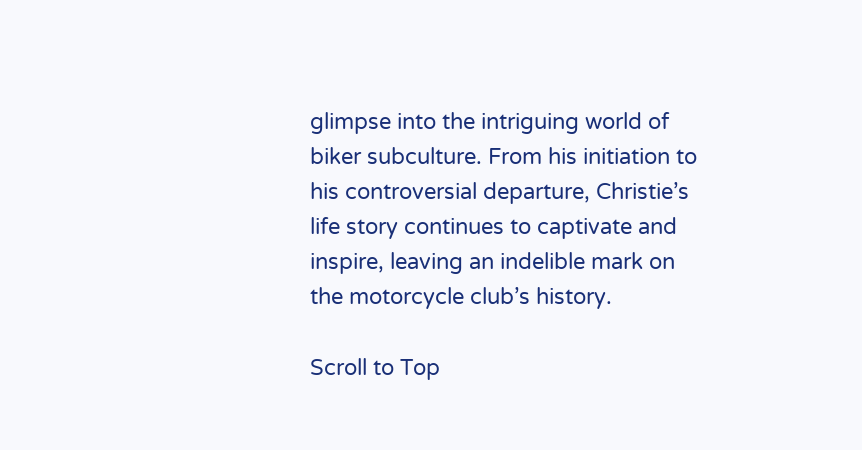glimpse into the intriguing world of biker subculture. From his initiation to his controversial departure, Christie’s life story continues to captivate and inspire, leaving an indelible mark on the motorcycle club’s history.

Scroll to Top